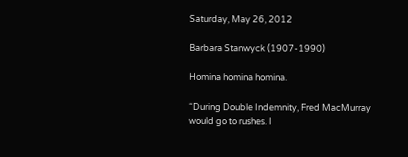Saturday, May 26, 2012

Barbara Stanwyck (1907-1990)

Homina homina homina.

“During Double Indemnity, Fred MacMurray would go to rushes. I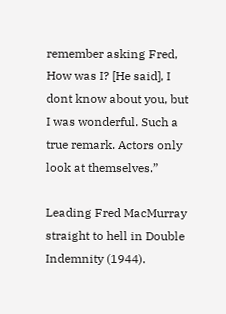remember asking Fred, How was I? [He said], I dont know about you, but I was wonderful. Such a true remark. Actors only look at themselves.”

Leading Fred MacMurray straight to hell in Double Indemnity (1944).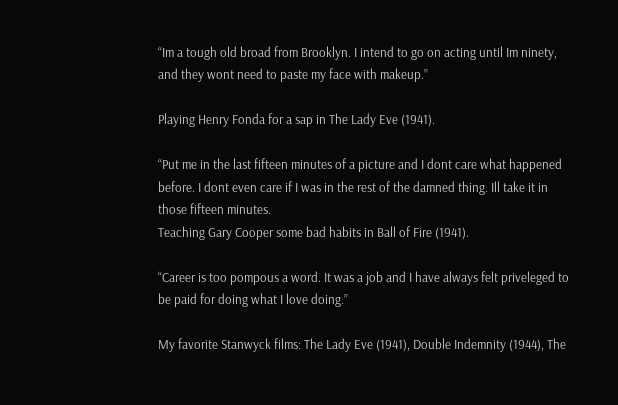“Im a tough old broad from Brooklyn. I intend to go on acting until Im ninety, and they wont need to paste my face with makeup.”

Playing Henry Fonda for a sap in The Lady Eve (1941).

“Put me in the last fifteen minutes of a picture and I dont care what happened before. I dont even care if I was in the rest of the damned thing. Ill take it in those fifteen minutes.
Teaching Gary Cooper some bad habits in Ball of Fire (1941).

“Career is too pompous a word. It was a job and I have always felt priveleged to be paid for doing what I love doing.”

My favorite Stanwyck films: The Lady Eve (1941), Double Indemnity (1944), The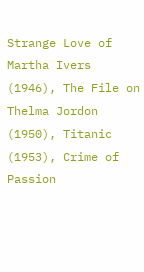Strange Love of Martha Ivers (1946), The File on Thelma Jordon (1950), Titanic (1953), Crime of Passion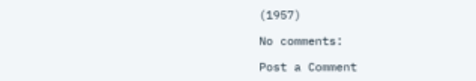(1957)

No comments:

Post a Comment